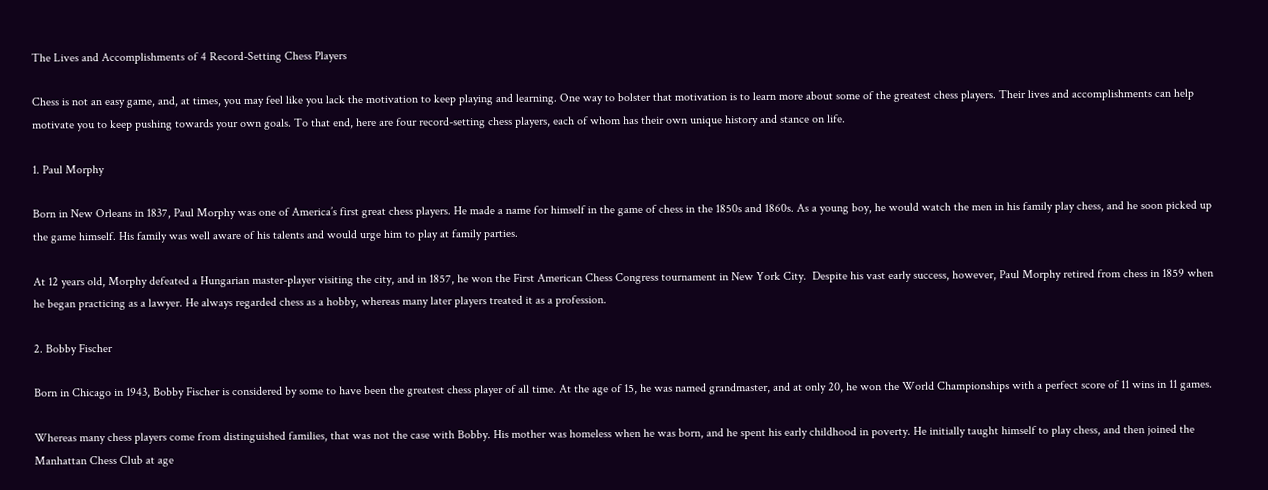The Lives and Accomplishments of 4 Record-Setting Chess Players

Chess is not an easy game, and, at times, you may feel like you lack the motivation to keep playing and learning. One way to bolster that motivation is to learn more about some of the greatest chess players. Their lives and accomplishments can help motivate you to keep pushing towards your own goals. To that end, here are four record-setting chess players, each of whom has their own unique history and stance on life.

1. Paul Morphy

Born in New Orleans in 1837, Paul Morphy was one of America’s first great chess players. He made a name for himself in the game of chess in the 1850s and 1860s. As a young boy, he would watch the men in his family play chess, and he soon picked up the game himself. His family was well aware of his talents and would urge him to play at family parties.

At 12 years old, Morphy defeated a Hungarian master-player visiting the city, and in 1857, he won the First American Chess Congress tournament in New York City.  Despite his vast early success, however, Paul Morphy retired from chess in 1859 when he began practicing as a lawyer. He always regarded chess as a hobby, whereas many later players treated it as a profession.

2. Bobby Fischer

Born in Chicago in 1943, Bobby Fischer is considered by some to have been the greatest chess player of all time. At the age of 15, he was named grandmaster, and at only 20, he won the World Championships with a perfect score of 11 wins in 11 games.

Whereas many chess players come from distinguished families, that was not the case with Bobby. His mother was homeless when he was born, and he spent his early childhood in poverty. He initially taught himself to play chess, and then joined the Manhattan Chess Club at age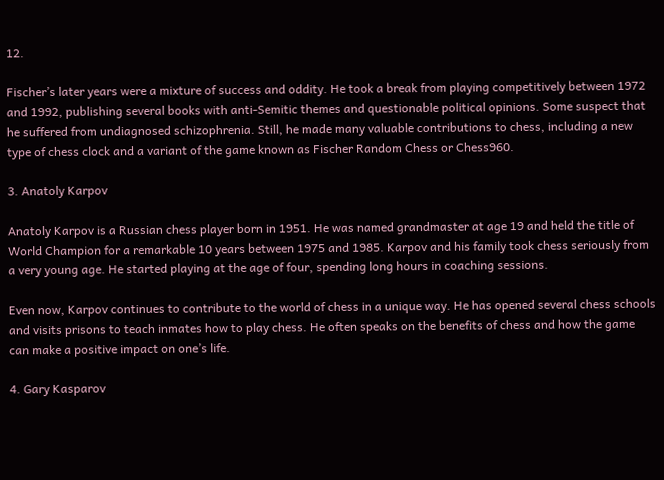12.

Fischer’s later years were a mixture of success and oddity. He took a break from playing competitively between 1972 and 1992, publishing several books with anti-Semitic themes and questionable political opinions. Some suspect that he suffered from undiagnosed schizophrenia. Still, he made many valuable contributions to chess, including a new type of chess clock and a variant of the game known as Fischer Random Chess or Chess960.

3. Anatoly Karpov

Anatoly Karpov is a Russian chess player born in 1951. He was named grandmaster at age 19 and held the title of World Champion for a remarkable 10 years between 1975 and 1985. Karpov and his family took chess seriously from a very young age. He started playing at the age of four, spending long hours in coaching sessions.

Even now, Karpov continues to contribute to the world of chess in a unique way. He has opened several chess schools and visits prisons to teach inmates how to play chess. He often speaks on the benefits of chess and how the game can make a positive impact on one’s life.

4. Gary Kasparov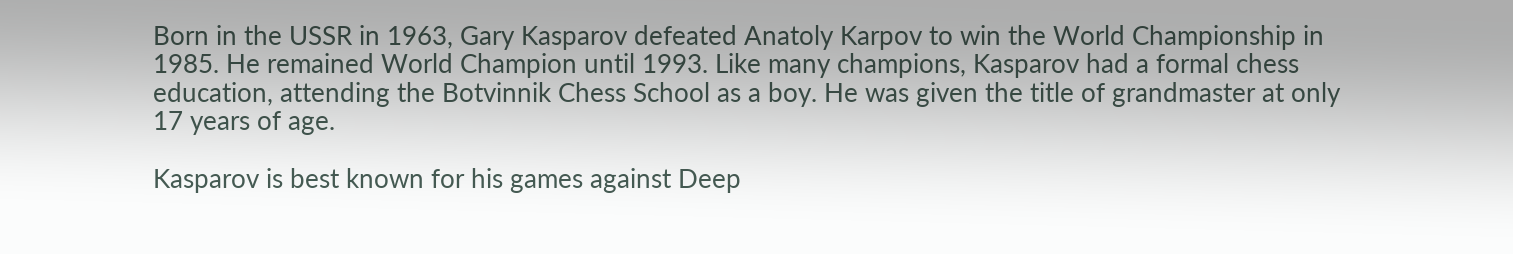Born in the USSR in 1963, Gary Kasparov defeated Anatoly Karpov to win the World Championship in 1985. He remained World Champion until 1993. Like many champions, Kasparov had a formal chess education, attending the Botvinnik Chess School as a boy. He was given the title of grandmaster at only 17 years of age.

Kasparov is best known for his games against Deep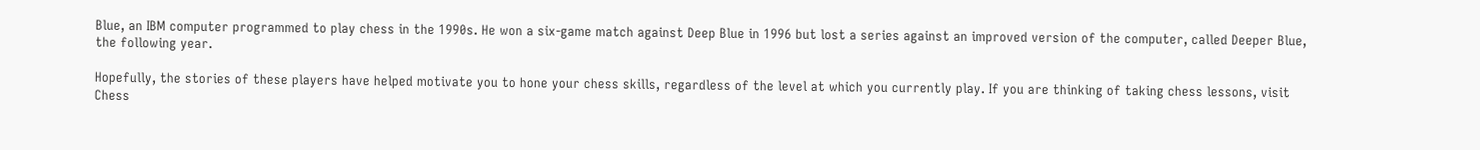Blue, an IBM computer programmed to play chess in the 1990s. He won a six-game match against Deep Blue in 1996 but lost a series against an improved version of the computer, called Deeper Blue, the following year.

Hopefully, the stories of these players have helped motivate you to hone your chess skills, regardless of the level at which you currently play. If you are thinking of taking chess lessons, visit Chess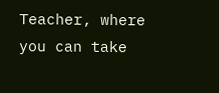Teacher, where you can take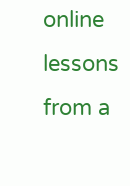online lessons from a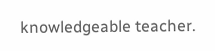knowledgeable teacher.